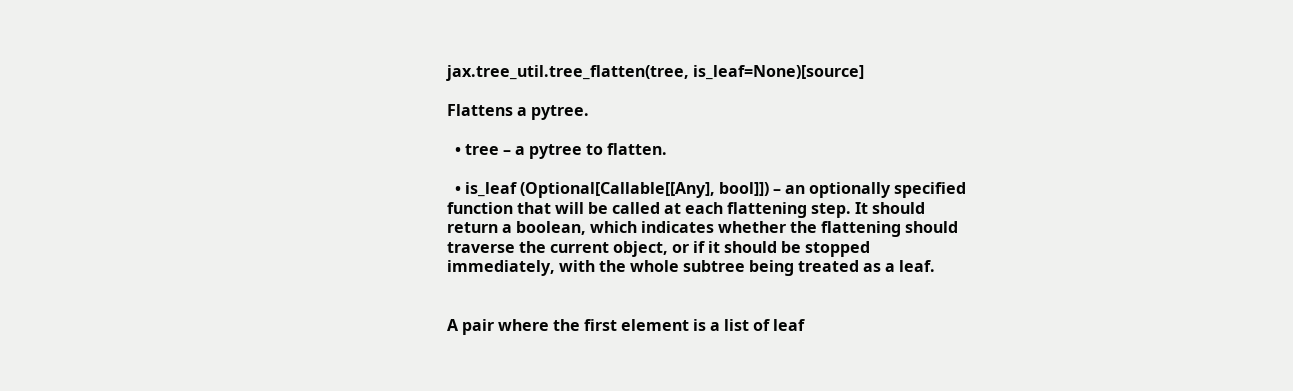jax.tree_util.tree_flatten(tree, is_leaf=None)[source]

Flattens a pytree.

  • tree – a pytree to flatten.

  • is_leaf (Optional[Callable[[Any], bool]]) – an optionally specified function that will be called at each flattening step. It should return a boolean, which indicates whether the flattening should traverse the current object, or if it should be stopped immediately, with the whole subtree being treated as a leaf.


A pair where the first element is a list of leaf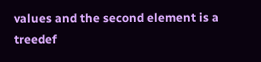values and the second element is a treedef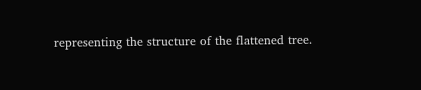representing the structure of the flattened tree.